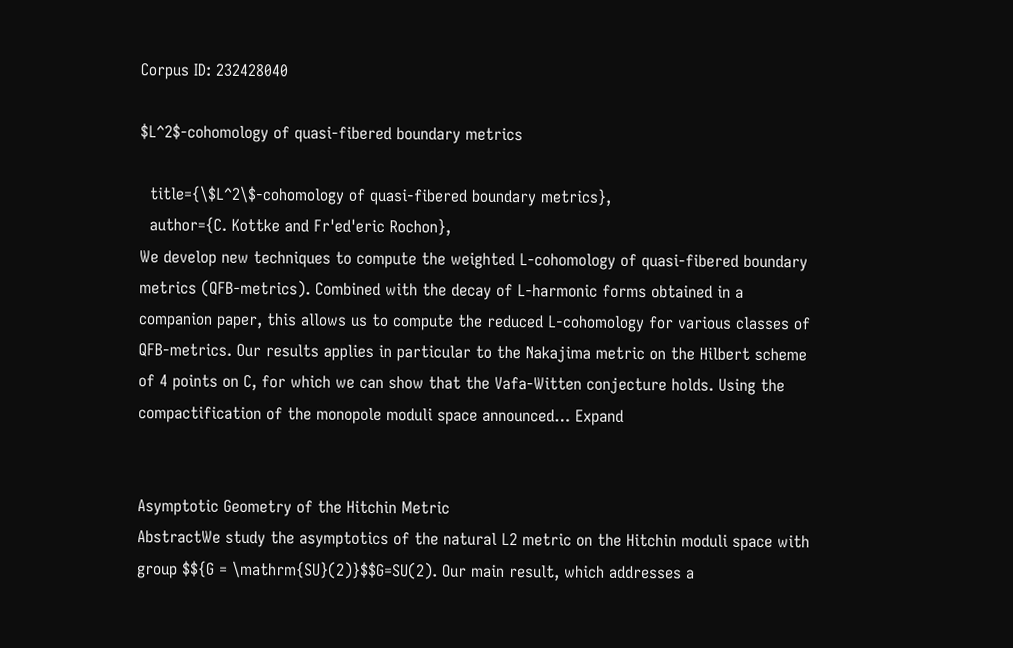Corpus ID: 232428040

$L^2$-cohomology of quasi-fibered boundary metrics

  title={\$L^2\$-cohomology of quasi-fibered boundary metrics},
  author={C. Kottke and Fr'ed'eric Rochon},
We develop new techniques to compute the weighted L-cohomology of quasi-fibered boundary metrics (QFB-metrics). Combined with the decay of L-harmonic forms obtained in a companion paper, this allows us to compute the reduced L-cohomology for various classes of QFB-metrics. Our results applies in particular to the Nakajima metric on the Hilbert scheme of 4 points on C, for which we can show that the Vafa-Witten conjecture holds. Using the compactification of the monopole moduli space announced… Expand


Asymptotic Geometry of the Hitchin Metric
AbstractWe study the asymptotics of the natural L2 metric on the Hitchin moduli space with group $${G = \mathrm{SU}(2)}$$G=SU(2). Our main result, which addresses a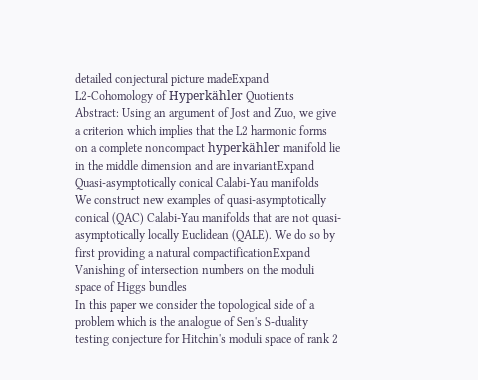detailed conjectural picture madeExpand
L2-Cohomology of Hyperkähler Quotients
Abstract: Using an argument of Jost and Zuo, we give a criterion which implies that the L2 harmonic forms on a complete noncompact hyperkähler manifold lie in the middle dimension and are invariantExpand
Quasi-asymptotically conical Calabi-Yau manifolds
We construct new examples of quasi-asymptotically conical (QAC) Calabi-Yau manifolds that are not quasi-asymptotically locally Euclidean (QALE). We do so by first providing a natural compactificationExpand
Vanishing of intersection numbers on the moduli space of Higgs bundles
In this paper we consider the topological side of a problem which is the analogue of Sen's S-duality testing conjecture for Hitchin's moduli space of rank 2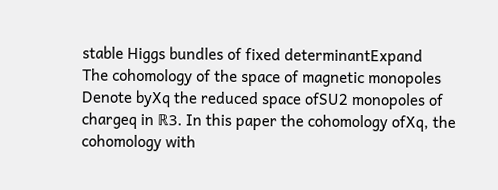stable Higgs bundles of fixed determinantExpand
The cohomology of the space of magnetic monopoles
Denote byXq the reduced space ofSU2 monopoles of chargeq in ℝ3. In this paper the cohomology ofXq, the cohomology with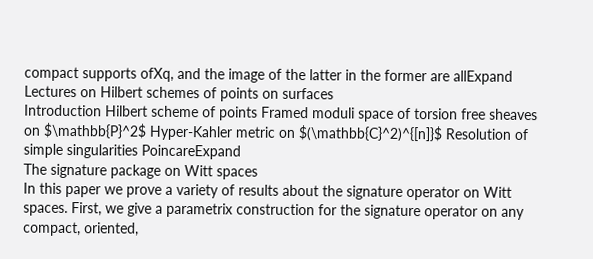compact supports ofXq, and the image of the latter in the former are allExpand
Lectures on Hilbert schemes of points on surfaces
Introduction Hilbert scheme of points Framed moduli space of torsion free sheaves on $\mathbb{P}^2$ Hyper-Kahler metric on $(\mathbb{C}^2)^{[n]}$ Resolution of simple singularities PoincareExpand
The signature package on Witt spaces
In this paper we prove a variety of results about the signature operator on Witt spaces. First, we give a parametrix construction for the signature operator on any compact, oriented,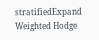stratifiedExpand
Weighted Hodge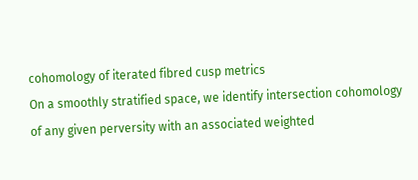cohomology of iterated fibred cusp metrics
On a smoothly stratified space, we identify intersection cohomology of any given perversity with an associated weighted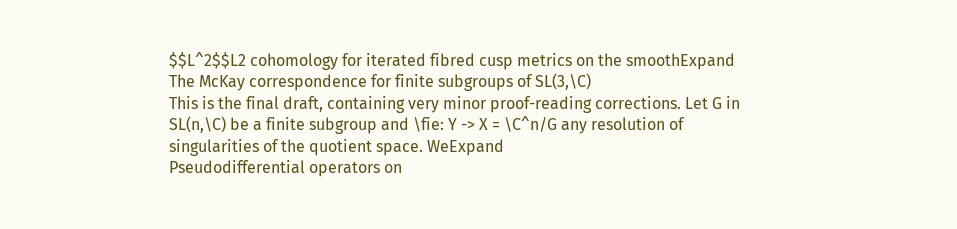$$L^2$$L2 cohomology for iterated fibred cusp metrics on the smoothExpand
The McKay correspondence for finite subgroups of SL(3,\C)
This is the final draft, containing very minor proof-reading corrections. Let G in SL(n,\C) be a finite subgroup and \fie: Y -> X = \C^n/G any resolution of singularities of the quotient space. WeExpand
Pseudodifferential operators on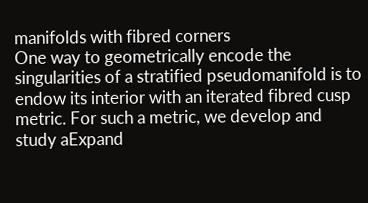manifolds with fibred corners
One way to geometrically encode the singularities of a stratified pseudomanifold is to endow its interior with an iterated fibred cusp metric. For such a metric, we develop and study aExpand